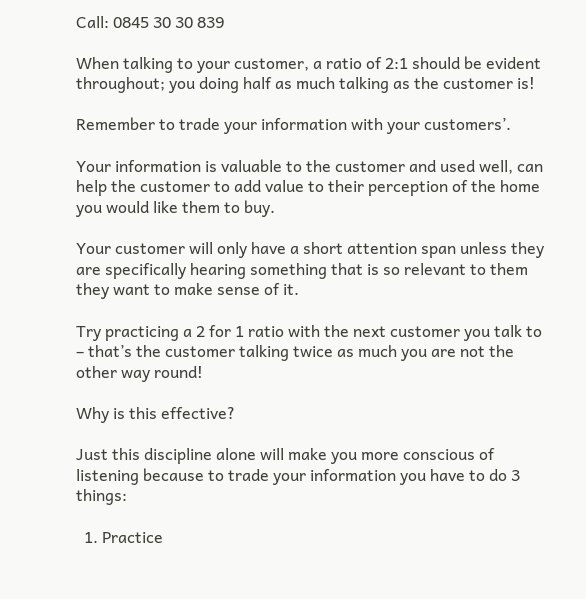Call: 0845 30 30 839

When talking to your customer, a ratio of 2:1 should be evident throughout; you doing half as much talking as the customer is!

Remember to trade your information with your customers’.

Your information is valuable to the customer and used well, can help the customer to add value to their perception of the home you would like them to buy.

Your customer will only have a short attention span unless they are specifically hearing something that is so relevant to them they want to make sense of it.

Try practicing a 2 for 1 ratio with the next customer you talk to – that’s the customer talking twice as much you are not the other way round!

Why is this effective?

Just this discipline alone will make you more conscious of listening because to trade your information you have to do 3 things:

  1. Practice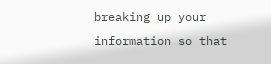breaking up your information so that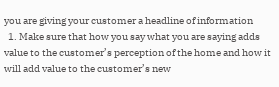you are giving your customer a headline of information
  1. Make sure that how you say what you are saying adds value to the customer’s perception of the home and how it will add value to the customer’s new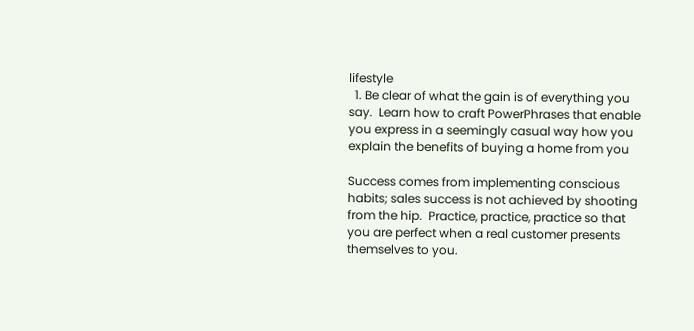lifestyle
  1. Be clear of what the gain is of everything you say.  Learn how to craft PowerPhrases that enable you express in a seemingly casual way how you explain the benefits of buying a home from you

Success comes from implementing conscious habits; sales success is not achieved by shooting from the hip.  Practice, practice, practice so that you are perfect when a real customer presents themselves to you.